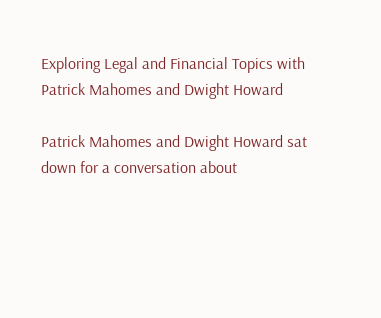Exploring Legal and Financial Topics with Patrick Mahomes and Dwight Howard

Patrick Mahomes and Dwight Howard sat down for a conversation about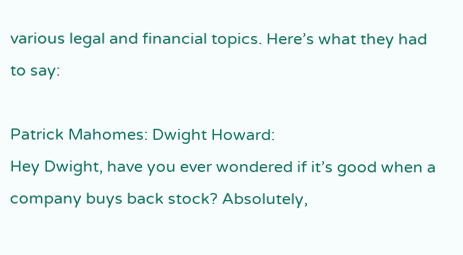various legal and financial topics. Here’s what they had to say:

Patrick Mahomes: Dwight Howard:
Hey Dwight, have you ever wondered if it’s good when a company buys back stock? Absolutely,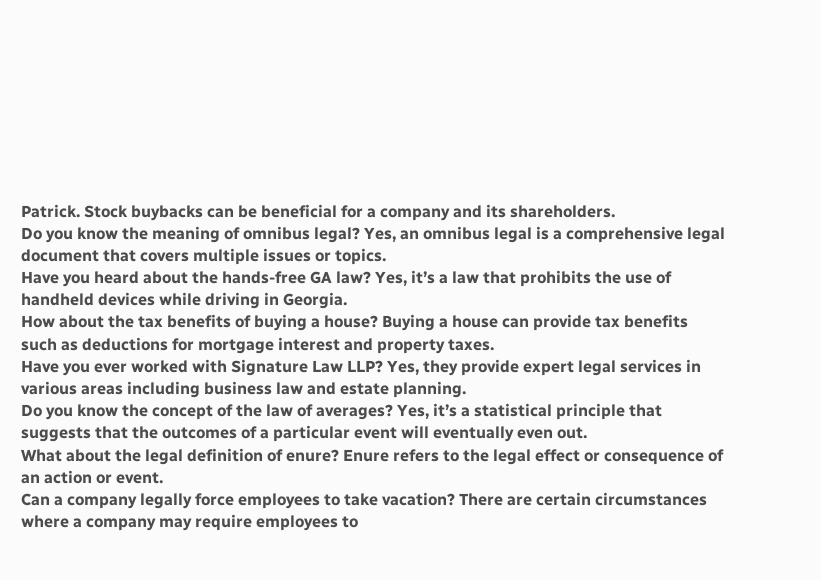Patrick. Stock buybacks can be beneficial for a company and its shareholders.
Do you know the meaning of omnibus legal? Yes, an omnibus legal is a comprehensive legal document that covers multiple issues or topics.
Have you heard about the hands-free GA law? Yes, it’s a law that prohibits the use of handheld devices while driving in Georgia.
How about the tax benefits of buying a house? Buying a house can provide tax benefits such as deductions for mortgage interest and property taxes.
Have you ever worked with Signature Law LLP? Yes, they provide expert legal services in various areas including business law and estate planning.
Do you know the concept of the law of averages? Yes, it’s a statistical principle that suggests that the outcomes of a particular event will eventually even out.
What about the legal definition of enure? Enure refers to the legal effect or consequence of an action or event.
Can a company legally force employees to take vacation? There are certain circumstances where a company may require employees to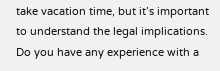take vacation time, but it’s important to understand the legal implications.
Do you have any experience with a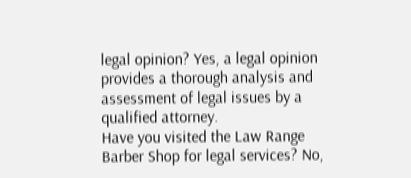legal opinion? Yes, a legal opinion provides a thorough analysis and assessment of legal issues by a qualified attorney.
Have you visited the Law Range Barber Shop for legal services? No,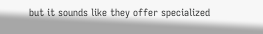but it sounds like they offer specialized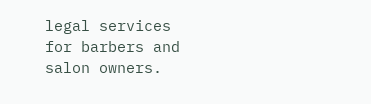legal services for barbers and salon owners.